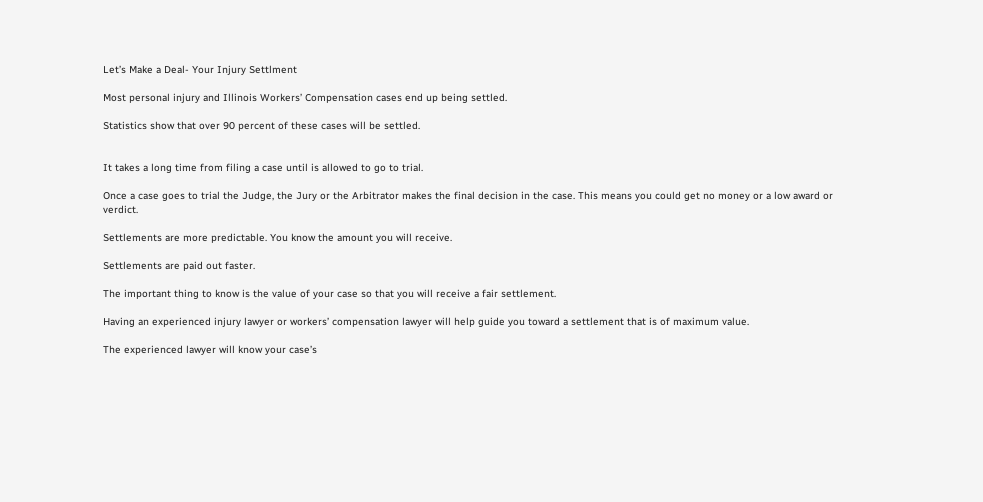Let’s Make a Deal- Your Injury Settlment

Most personal injury and Illinois Workers’ Compensation cases end up being settled.

Statistics show that over 90 percent of these cases will be settled.


It takes a long time from filing a case until is allowed to go to trial.

Once a case goes to trial the Judge, the Jury or the Arbitrator makes the final decision in the case. This means you could get no money or a low award or verdict.

Settlements are more predictable. You know the amount you will receive.

Settlements are paid out faster.

The important thing to know is the value of your case so that you will receive a fair settlement.

Having an experienced injury lawyer or workers’ compensation lawyer will help guide you toward a settlement that is of maximum value.

The experienced lawyer will know your case’s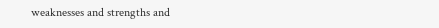weaknesses and strengths and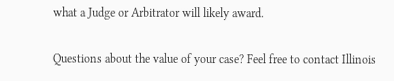what a Judge or Arbitrator will likely award.

Questions about the value of your case? Feel free to contact Illinois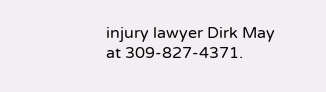injury lawyer Dirk May at 309-827-4371.